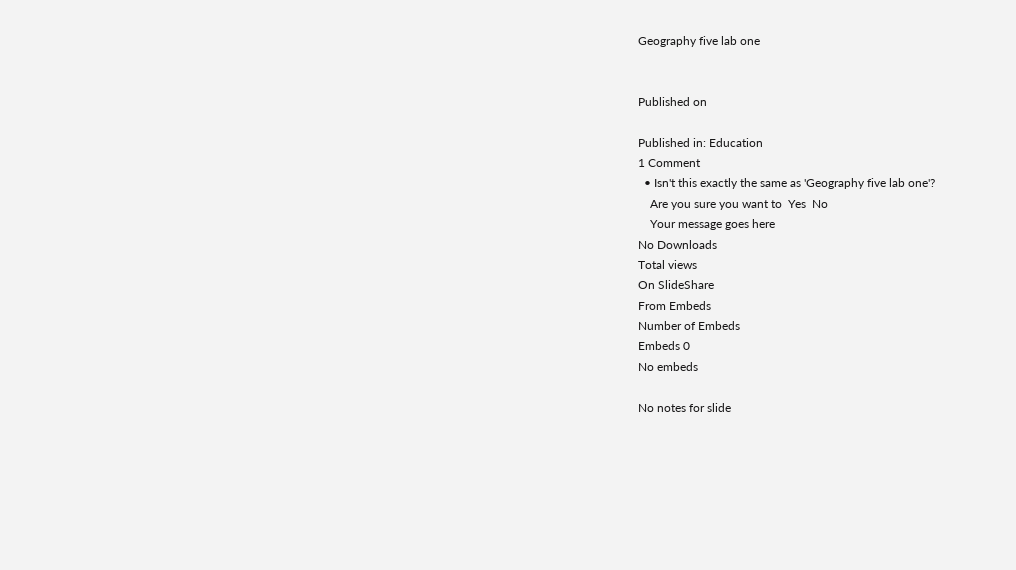Geography five lab one


Published on

Published in: Education
1 Comment
  • Isn't this exactly the same as 'Geography five lab one'?
    Are you sure you want to  Yes  No
    Your message goes here
No Downloads
Total views
On SlideShare
From Embeds
Number of Embeds
Embeds 0
No embeds

No notes for slide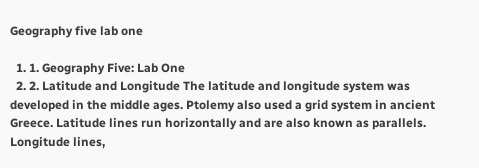Geography five lab one

  1. 1. Geography Five: Lab One
  2. 2. Latitude and Longitude The latitude and longitude system was developed in the middle ages. Ptolemy also used a grid system in ancient Greece. Latitude lines run horizontally and are also known as parallels. Longitude lines,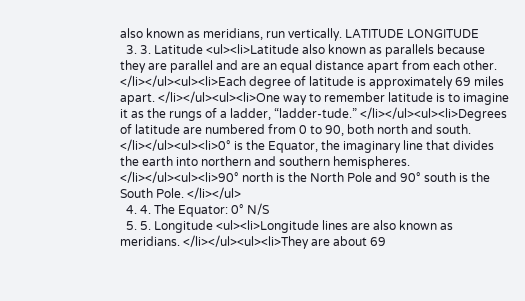also known as meridians, run vertically. LATITUDE LONGITUDE
  3. 3. Latitude <ul><li>Latitude also known as parallels because they are parallel and are an equal distance apart from each other. </li></ul><ul><li>Each degree of latitude is approximately 69 miles apart. </li></ul><ul><li>One way to remember latitude is to imagine it as the rungs of a ladder, “ladder-tude.” </li></ul><ul><li>Degrees of latitude are numbered from 0 to 90, both north and south. </li></ul><ul><li>0° is the Equator, the imaginary line that divides the earth into northern and southern hemispheres. </li></ul><ul><li>90° north is the North Pole and 90° south is the South Pole. </li></ul>
  4. 4. The Equator: 0° N/S
  5. 5. Longitude <ul><li>Longitude lines are also known as meridians. </li></ul><ul><li>They are about 69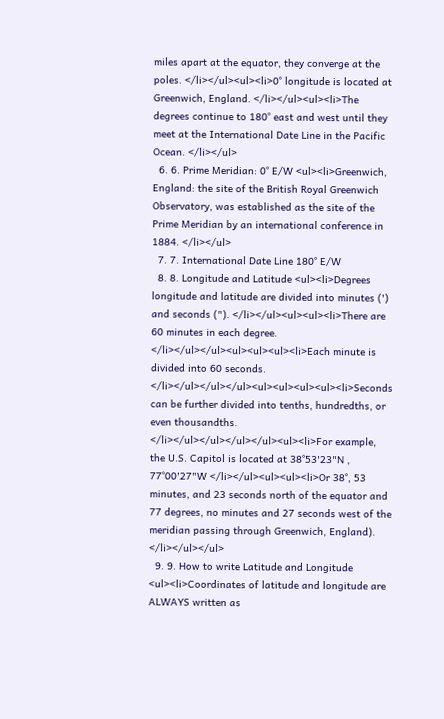miles apart at the equator, they converge at the poles. </li></ul><ul><li>0° longitude is located at Greenwich, England. </li></ul><ul><li>The degrees continue to 180° east and west until they meet at the International Date Line in the Pacific Ocean. </li></ul>
  6. 6. Prime Meridian: 0° E/W <ul><li>Greenwich, England: the site of the British Royal Greenwich Observatory, was established as the site of the Prime Meridian by an international conference in 1884. </li></ul>
  7. 7. International Date Line 180° E/W
  8. 8. Longitude and Latitude <ul><li>Degrees longitude and latitude are divided into minutes (') and seconds ("). </li></ul><ul><ul><li>There are 60 minutes in each degree. </li></ul></ul><ul><ul><ul><li>Each minute is divided into 60 seconds. </li></ul></ul></ul><ul><ul><ul><ul><li>Seconds can be further divided into tenths, hundredths, or even thousandths. </li></ul></ul></ul></ul><ul><li>For example, the U.S. Capitol is located at 38°53'23"N , 77°00'27"W </li></ul><ul><ul><li>Or 38°, 53 minutes, and 23 seconds north of the equator and 77 degrees, no minutes and 27 seconds west of the meridian passing through Greenwich, England). </li></ul></ul>
  9. 9. How to write Latitude and Longitude <ul><li>Coordinates of latitude and longitude are ALWAYS written as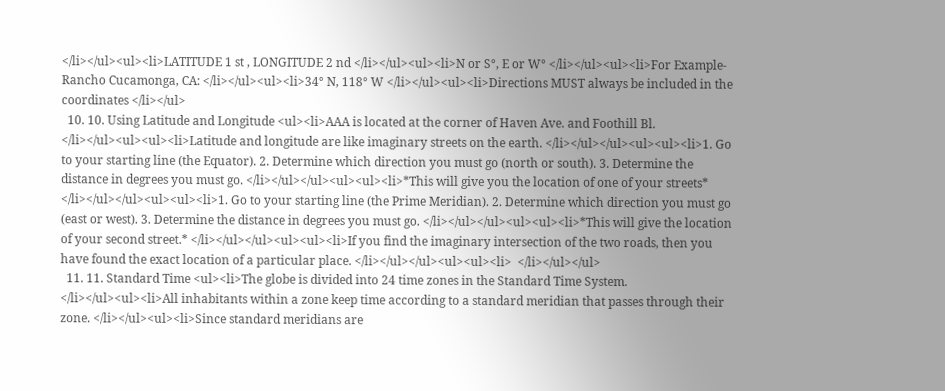</li></ul><ul><li>LATITUDE 1 st , LONGITUDE 2 nd </li></ul><ul><li>N or S°, E or W° </li></ul><ul><li>For Example- Rancho Cucamonga, CA: </li></ul><ul><li>34° N, 118° W </li></ul><ul><li>Directions MUST always be included in the coordinates </li></ul>
  10. 10. Using Latitude and Longitude <ul><li>AAA is located at the corner of Haven Ave. and Foothill Bl. </li></ul><ul><ul><li>Latitude and longitude are like imaginary streets on the earth. </li></ul></ul><ul><ul><li>1. Go to your starting line (the Equator). 2. Determine which direction you must go (north or south). 3. Determine the distance in degrees you must go. </li></ul></ul><ul><ul><li>*This will give you the location of one of your streets* </li></ul></ul><ul><ul><li>1. Go to your starting line (the Prime Meridian). 2. Determine which direction you must go (east or west). 3. Determine the distance in degrees you must go. </li></ul></ul><ul><ul><li>*This will give the location of your second street.* </li></ul></ul><ul><ul><li>If you find the imaginary intersection of the two roads, then you have found the exact location of a particular place. </li></ul></ul><ul><ul><li>  </li></ul></ul>
  11. 11. Standard Time <ul><li>The globe is divided into 24 time zones in the Standard Time System. </li></ul><ul><li>All inhabitants within a zone keep time according to a standard meridian that passes through their zone. </li></ul><ul><li>Since standard meridians are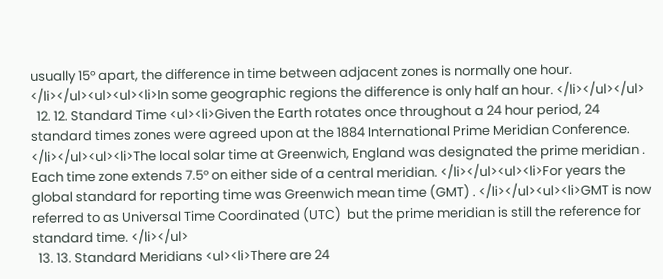usually 15° apart, the difference in time between adjacent zones is normally one hour. </li></ul><ul><ul><li>In some geographic regions the difference is only half an hour. </li></ul></ul>
  12. 12. Standard Time <ul><li>Given the Earth rotates once throughout a 24 hour period, 24 standard times zones were agreed upon at the 1884 International Prime Meridian Conference. </li></ul><ul><li>The local solar time at Greenwich, England was designated the prime meridian . Each time zone extends 7.5° on either side of a central meridian. </li></ul><ul><li>For years the global standard for reporting time was Greenwich mean time (GMT) . </li></ul><ul><li>GMT is now referred to as Universal Time Coordinated (UTC)  but the prime meridian is still the reference for standard time. </li></ul>
  13. 13. Standard Meridians <ul><li>There are 24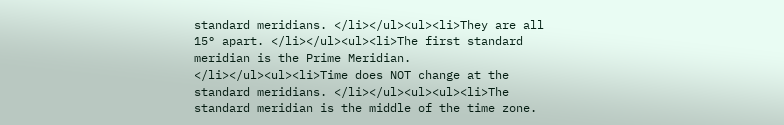standard meridians. </li></ul><ul><li>They are all 15° apart. </li></ul><ul><li>The first standard meridian is the Prime Meridian. </li></ul><ul><li>Time does NOT change at the standard meridians. </li></ul><ul><ul><li>The standard meridian is the middle of the time zone.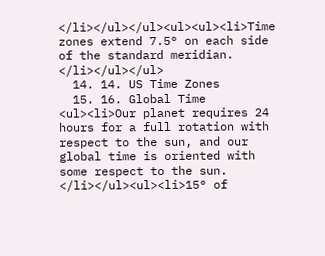</li></ul></ul><ul><ul><li>Time zones extend 7.5° on each side of the standard meridian. </li></ul></ul>
  14. 14. US Time Zones
  15. 16. Global Time <ul><li>Our planet requires 24 hours for a full rotation with respect to the sun, and our global time is oriented with some respect to the sun. </li></ul><ul><li>15° of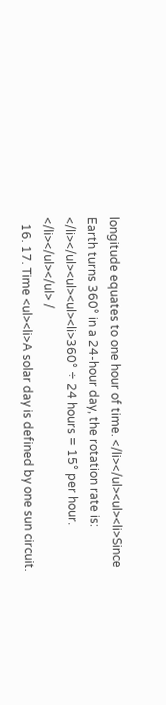longitude equates to one hour of time. </li></ul><ul><li>Since Earth turns 360° in a 24-hour day, the rotation rate is: </li></ul><ul><ul><li>360° ÷ 24 hours = 15° per hour. </li></ul></ul> /
  16. 17. Time <ul><li>A solar day is defined by one sun circuit.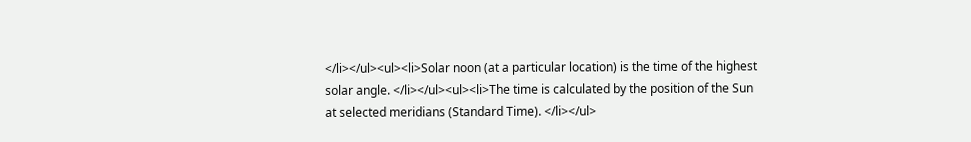</li></ul><ul><li>Solar noon (at a particular location) is the time of the highest solar angle. </li></ul><ul><li>The time is calculated by the position of the Sun at selected meridians (Standard Time). </li></ul>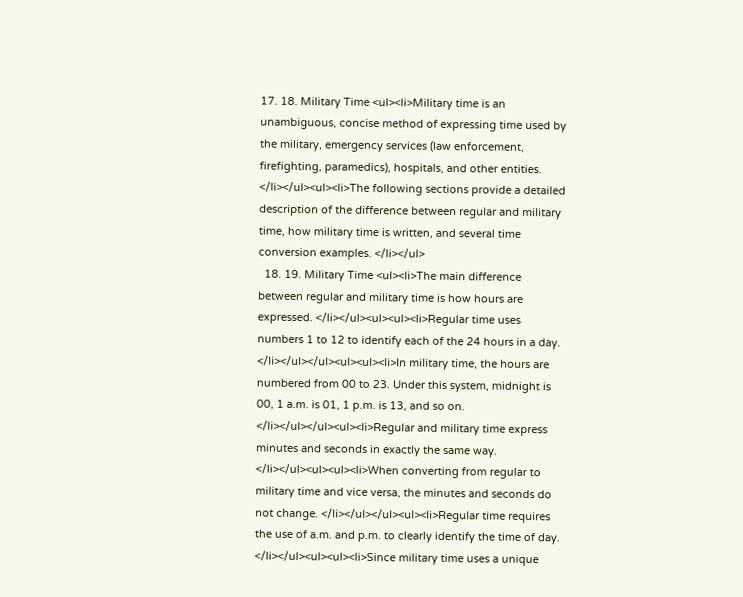17. 18. Military Time <ul><li>Military time is an unambiguous, concise method of expressing time used by the military, emergency services (law enforcement, firefighting, paramedics), hospitals, and other entities. </li></ul><ul><li>The following sections provide a detailed description of the difference between regular and military time, how military time is written, and several time conversion examples. </li></ul>
  18. 19. Military Time <ul><li>The main difference between regular and military time is how hours are expressed. </li></ul><ul><ul><li>Regular time uses numbers 1 to 12 to identify each of the 24 hours in a day. </li></ul></ul><ul><ul><li>In military time, the hours are numbered from 00 to 23. Under this system, midnight is 00, 1 a.m. is 01, 1 p.m. is 13, and so on. </li></ul></ul><ul><li>Regular and military time express minutes and seconds in exactly the same way. </li></ul><ul><ul><li>When converting from regular to military time and vice versa, the minutes and seconds do not change. </li></ul></ul><ul><li>Regular time requires the use of a.m. and p.m. to clearly identify the time of day. </li></ul><ul><ul><li>Since military time uses a unique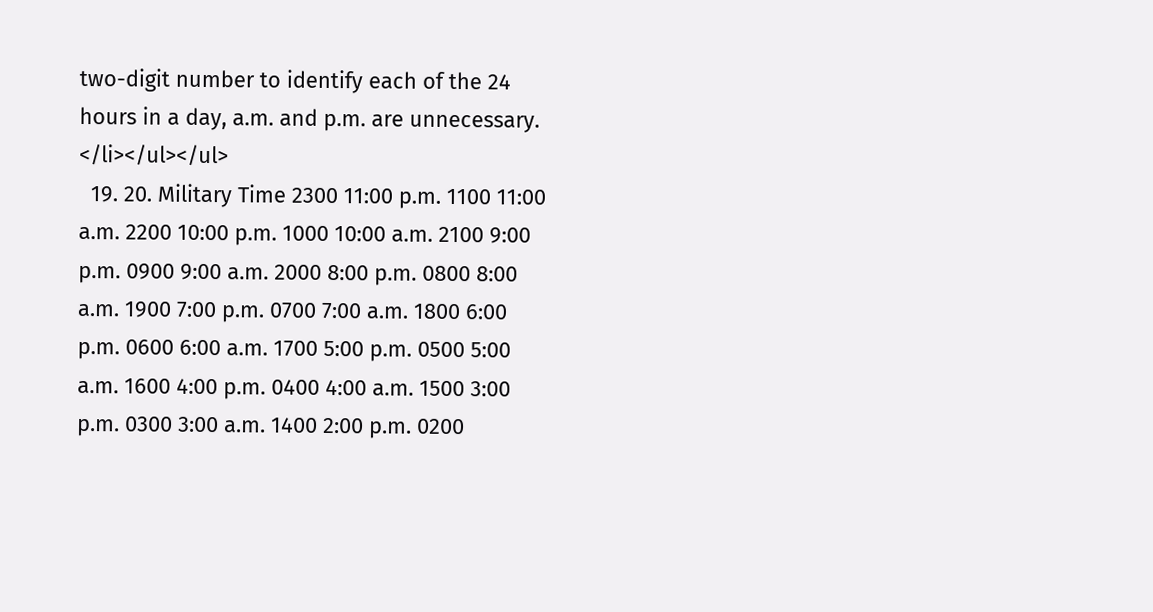two-digit number to identify each of the 24 hours in a day, a.m. and p.m. are unnecessary. </li></ul></ul>
  19. 20. Military Time 2300 11:00 p.m. 1100 11:00 a.m. 2200 10:00 p.m. 1000 10:00 a.m. 2100 9:00 p.m. 0900 9:00 a.m. 2000 8:00 p.m. 0800 8:00 a.m. 1900 7:00 p.m. 0700 7:00 a.m. 1800 6:00 p.m. 0600 6:00 a.m. 1700 5:00 p.m. 0500 5:00 a.m. 1600 4:00 p.m. 0400 4:00 a.m. 1500 3:00 p.m. 0300 3:00 a.m. 1400 2:00 p.m. 0200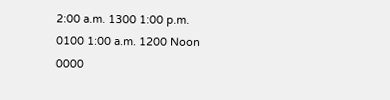2:00 a.m. 1300 1:00 p.m. 0100 1:00 a.m. 1200 Noon 0000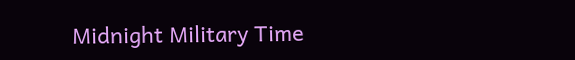Midnight Military Time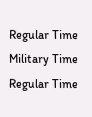Regular Time Military Time Regular Time